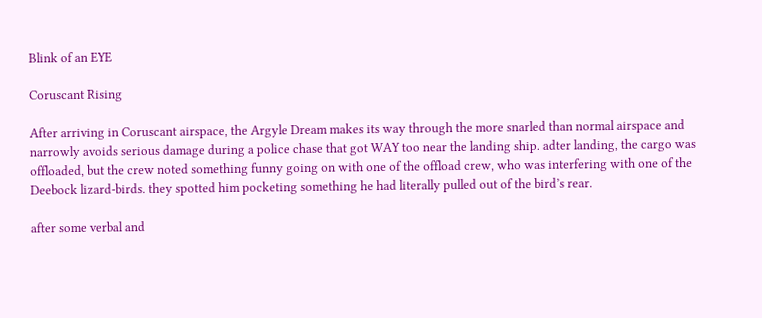Blink of an EYE

Coruscant Rising

After arriving in Coruscant airspace, the Argyle Dream makes its way through the more snarled than normal airspace and narrowly avoids serious damage during a police chase that got WAY too near the landing ship. adter landing, the cargo was offloaded, but the crew noted something funny going on with one of the offload crew, who was interfering with one of the Deebock lizard-birds. they spotted him pocketing something he had literally pulled out of the bird’s rear.

after some verbal and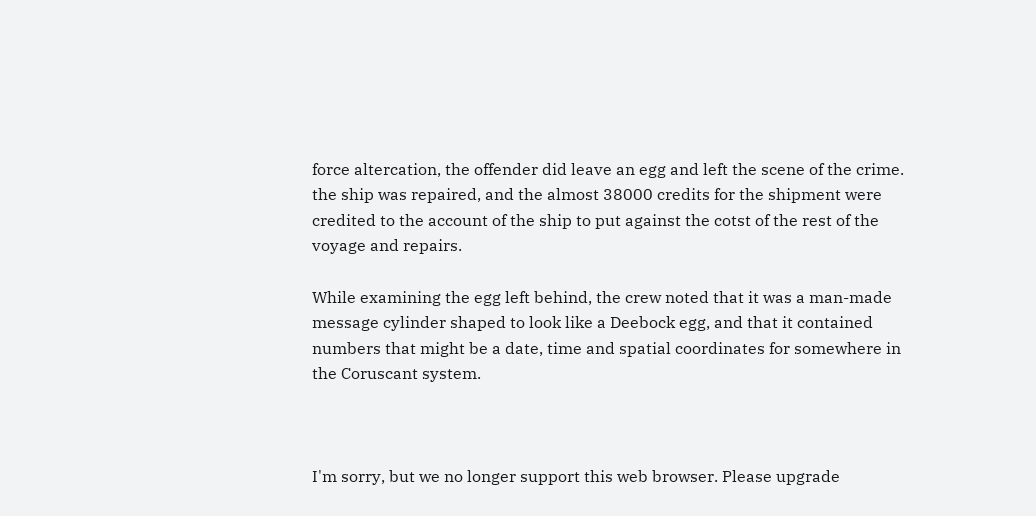force altercation, the offender did leave an egg and left the scene of the crime. the ship was repaired, and the almost 38000 credits for the shipment were credited to the account of the ship to put against the cotst of the rest of the voyage and repairs.

While examining the egg left behind, the crew noted that it was a man-made message cylinder shaped to look like a Deebock egg, and that it contained numbers that might be a date, time and spatial coordinates for somewhere in the Coruscant system.



I'm sorry, but we no longer support this web browser. Please upgrade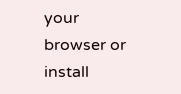your browser or install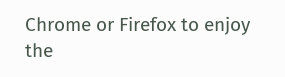Chrome or Firefox to enjoy the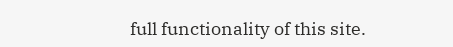full functionality of this site.